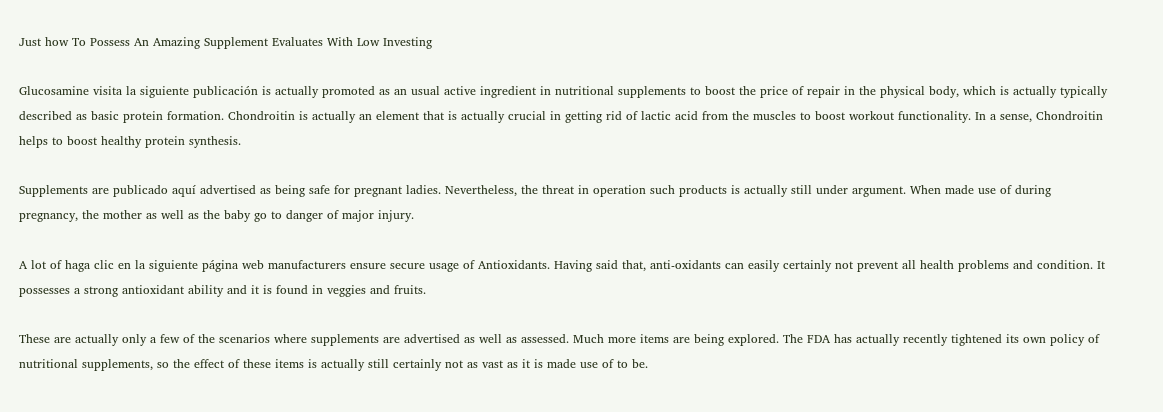Just how To Possess An Amazing Supplement Evaluates With Low Investing

Glucosamine visita la siguiente publicación is actually promoted as an usual active ingredient in nutritional supplements to boost the price of repair in the physical body, which is actually typically described as basic protein formation. Chondroitin is actually an element that is actually crucial in getting rid of lactic acid from the muscles to boost workout functionality. In a sense, Chondroitin helps to boost healthy protein synthesis.

Supplements are publicado aquí advertised as being safe for pregnant ladies. Nevertheless, the threat in operation such products is actually still under argument. When made use of during pregnancy, the mother as well as the baby go to danger of major injury.

A lot of haga clic en la siguiente página web manufacturers ensure secure usage of Antioxidants. Having said that, anti-oxidants can easily certainly not prevent all health problems and condition. It possesses a strong antioxidant ability and it is found in veggies and fruits.

These are actually only a few of the scenarios where supplements are advertised as well as assessed. Much more items are being explored. The FDA has actually recently tightened its own policy of nutritional supplements, so the effect of these items is actually still certainly not as vast as it is made use of to be.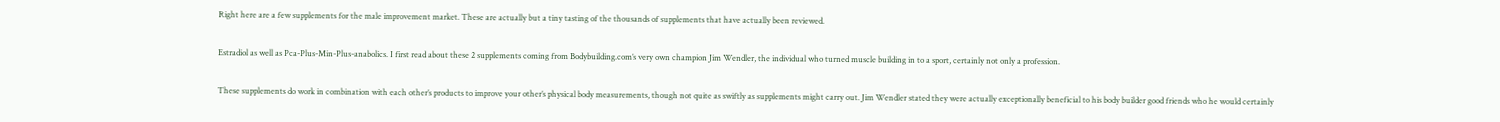Right here are a few supplements for the male improvement market. These are actually but a tiny tasting of the thousands of supplements that have actually been reviewed.

Estradiol as well as Pca-Plus-Min-Plus-anabolics. I first read about these 2 supplements coming from Bodybuilding.com’s very own champion Jim Wendler, the individual who turned muscle building in to a sport, certainly not only a profession.

These supplements do work in combination with each other’s products to improve your other’s physical body measurements, though not quite as swiftly as supplements might carry out. Jim Wendler stated they were actually exceptionally beneficial to his body builder good friends who he would certainly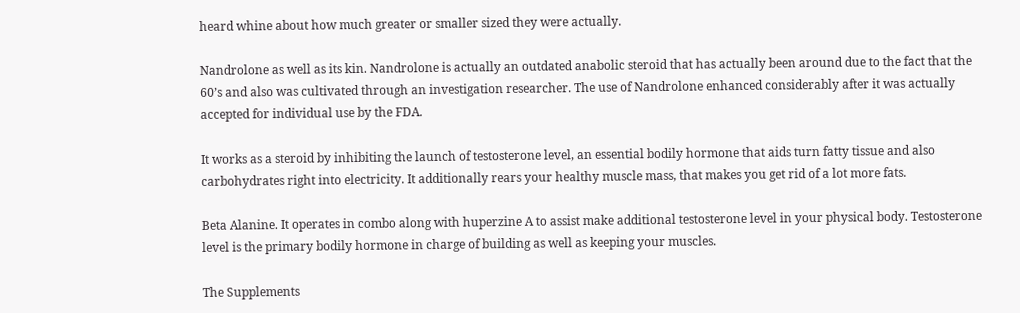heard whine about how much greater or smaller sized they were actually.

Nandrolone as well as its kin. Nandrolone is actually an outdated anabolic steroid that has actually been around due to the fact that the 60’s and also was cultivated through an investigation researcher. The use of Nandrolone enhanced considerably after it was actually accepted for individual use by the FDA.

It works as a steroid by inhibiting the launch of testosterone level, an essential bodily hormone that aids turn fatty tissue and also carbohydrates right into electricity. It additionally rears your healthy muscle mass, that makes you get rid of a lot more fats.

Beta Alanine. It operates in combo along with huperzine A to assist make additional testosterone level in your physical body. Testosterone level is the primary bodily hormone in charge of building as well as keeping your muscles.

The Supplements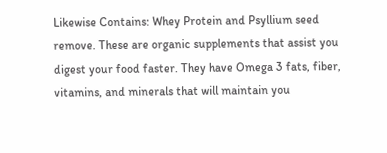Likewise Contains: Whey Protein and Psyllium seed remove. These are organic supplements that assist you digest your food faster. They have Omega 3 fats, fiber, vitamins, and minerals that will maintain you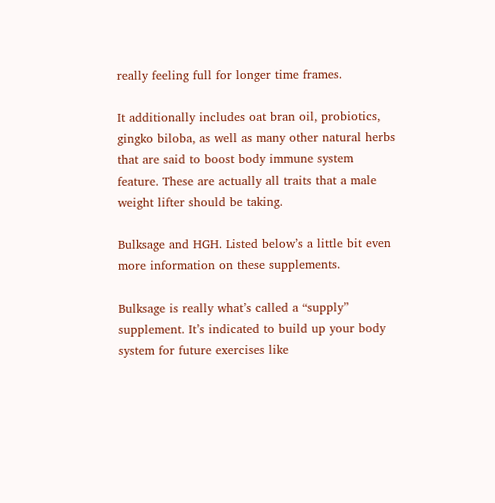really feeling full for longer time frames.

It additionally includes oat bran oil, probiotics, gingko biloba, as well as many other natural herbs that are said to boost body immune system feature. These are actually all traits that a male weight lifter should be taking.

Bulksage and HGH. Listed below’s a little bit even more information on these supplements.

Bulksage is really what’s called a “supply” supplement. It’s indicated to build up your body system for future exercises like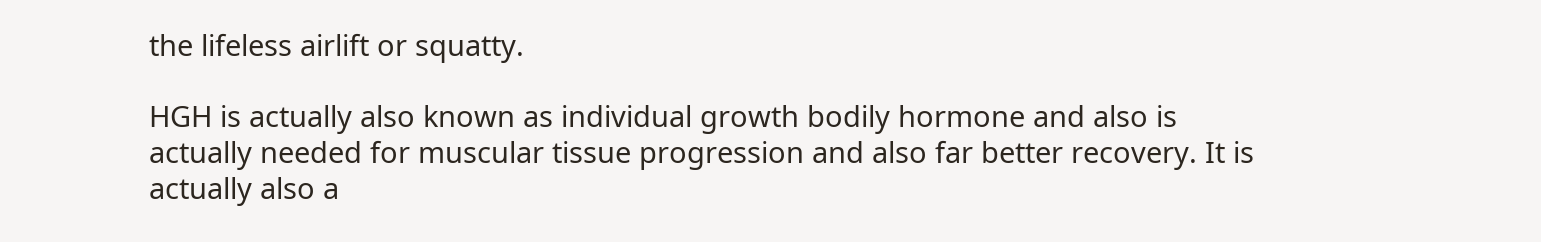the lifeless airlift or squatty.

HGH is actually also known as individual growth bodily hormone and also is actually needed for muscular tissue progression and also far better recovery. It is actually also a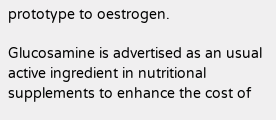prototype to oestrogen.

Glucosamine is advertised as an usual active ingredient in nutritional supplements to enhance the cost of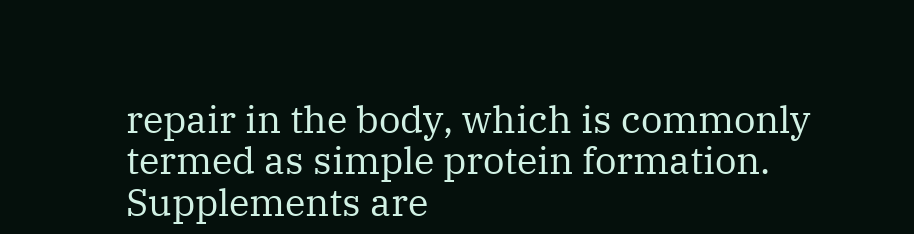repair in the body, which is commonly termed as simple protein formation. Supplements are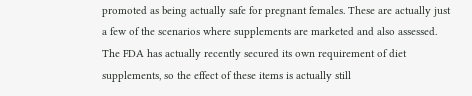promoted as being actually safe for pregnant females. These are actually just a few of the scenarios where supplements are marketed and also assessed. The FDA has actually recently secured its own requirement of diet supplements, so the effect of these items is actually still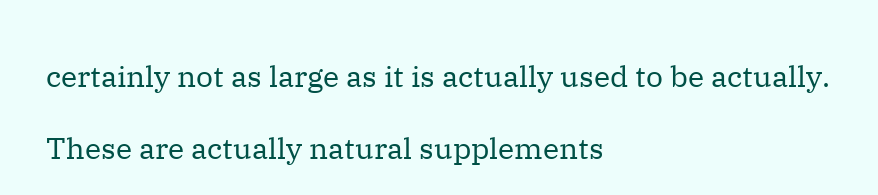certainly not as large as it is actually used to be actually.

These are actually natural supplements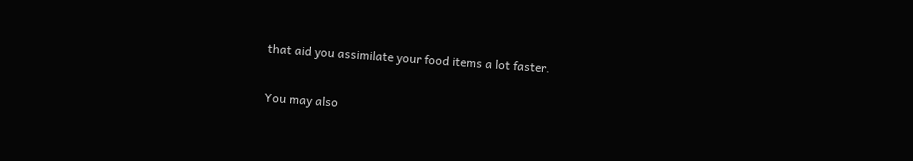that aid you assimilate your food items a lot faster.

You may also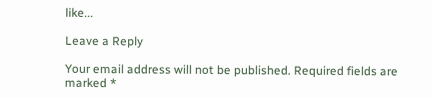like...

Leave a Reply

Your email address will not be published. Required fields are marked *